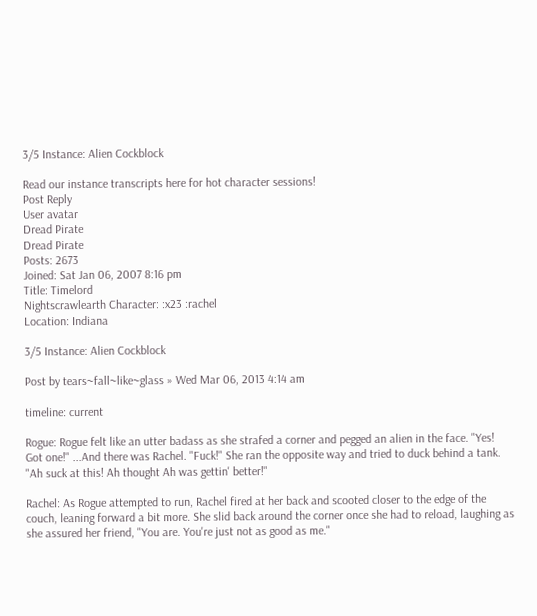3/5 Instance: Alien Cockblock

Read our instance transcripts here for hot character sessions!
Post Reply
User avatar
Dread Pirate
Dread Pirate
Posts: 2673
Joined: Sat Jan 06, 2007 8:16 pm
Title: Timelord
Nightscrawlearth Character: :x23 :rachel
Location: Indiana

3/5 Instance: Alien Cockblock

Post by tears~fall~like~glass » Wed Mar 06, 2013 4:14 am

timeline: current

Rogue: Rogue felt like an utter badass as she strafed a corner and pegged an alien in the face. "Yes! Got one!" ...And there was Rachel. "Fuck!" She ran the opposite way and tried to duck behind a tank. "Ah suck at this! Ah thought Ah was gettin' better!"

Rachel: As Rogue attempted to run, Rachel fired at her back and scooted closer to the edge of the couch, leaning forward a bit more. She slid back around the corner once she had to reload, laughing as she assured her friend, "You are. You're just not as good as me."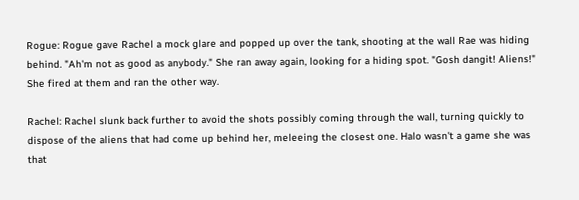Rogue: Rogue gave Rachel a mock glare and popped up over the tank, shooting at the wall Rae was hiding behind. "Ah'm not as good as anybody." She ran away again, looking for a hiding spot. "Gosh dangit! Aliens!" She fired at them and ran the other way.

Rachel: Rachel slunk back further to avoid the shots possibly coming through the wall, turning quickly to dispose of the aliens that had come up behind her, meleeing the closest one. Halo wasn't a game she was that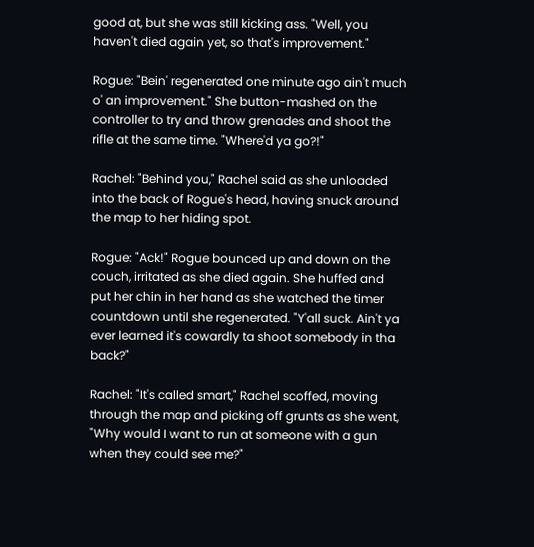good at, but she was still kicking ass. "Well, you haven't died again yet, so that's improvement."

Rogue: "Bein' regenerated one minute ago ain't much o' an improvement." She button-mashed on the controller to try and throw grenades and shoot the rifle at the same time. "Where'd ya go?!"

Rachel: "Behind you," Rachel said as she unloaded into the back of Rogue's head, having snuck around the map to her hiding spot.

Rogue: "Ack!" Rogue bounced up and down on the couch, irritated as she died again. She huffed and put her chin in her hand as she watched the timer countdown until she regenerated. "Y'all suck. Ain't ya ever learned it's cowardly ta shoot somebody in tha back?"

Rachel: "It's called smart," Rachel scoffed, moving through the map and picking off grunts as she went, "Why would I want to run at someone with a gun when they could see me?"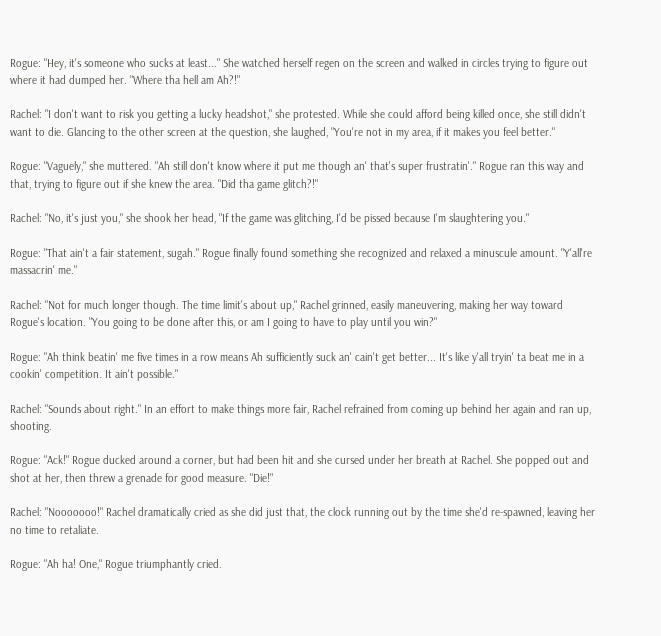Rogue: "Hey, it's someone who sucks at least..." She watched herself regen on the screen and walked in circles trying to figure out where it had dumped her. "Where tha hell am Ah?!"

Rachel: "I don't want to risk you getting a lucky headshot," she protested. While she could afford being killed once, she still didn't want to die. Glancing to the other screen at the question, she laughed, "You're not in my area, if it makes you feel better."

Rogue: "Vaguely," she muttered. "Ah still don't know where it put me though an' that's super frustratin'." Rogue ran this way and that, trying to figure out if she knew the area. "Did tha game glitch?!"

Rachel: "No, it's just you," she shook her head, "If the game was glitching, I'd be pissed because I'm slaughtering you."

Rogue: "That ain't a fair statement, sugah." Rogue finally found something she recognized and relaxed a minuscule amount. "Y'all're massacrin' me."

Rachel: "Not for much longer though. The time limit's about up," Rachel grinned, easily maneuvering, making her way toward Rogue's location. "You going to be done after this, or am I going to have to play until you win?"

Rogue: "Ah think beatin' me five times in a row means Ah sufficiently suck an' cain't get better... It's like y'all tryin' ta beat me in a cookin' competition. It ain't possible."

Rachel: "Sounds about right." In an effort to make things more fair, Rachel refrained from coming up behind her again and ran up, shooting.

Rogue: "Ack!" Rogue ducked around a corner, but had been hit and she cursed under her breath at Rachel. She popped out and shot at her, then threw a grenade for good measure. "Die!"

Rachel: "Nooooooo!" Rachel dramatically cried as she did just that, the clock running out by the time she'd re-spawned, leaving her no time to retaliate.

Rogue: "Ah ha! One," Rogue triumphantly cried.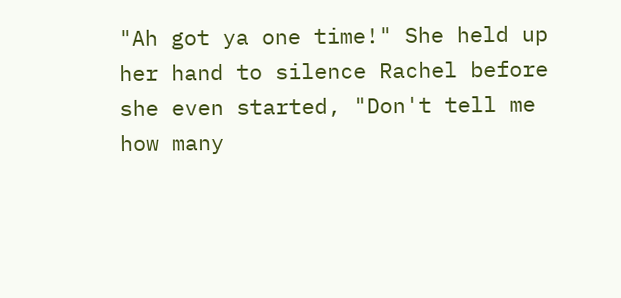"Ah got ya one time!" She held up her hand to silence Rachel before she even started, "Don't tell me how many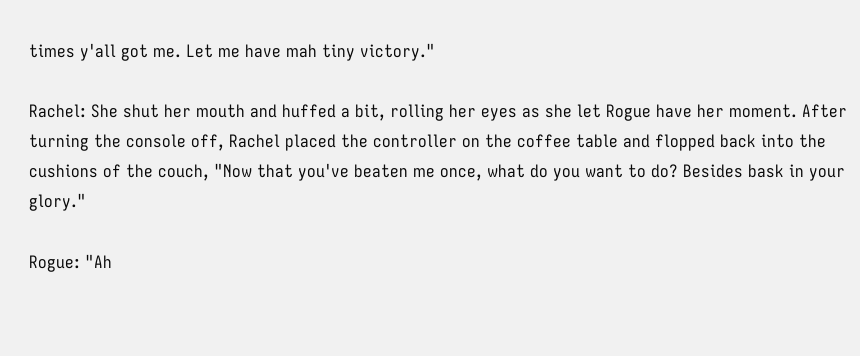times y'all got me. Let me have mah tiny victory."

Rachel: She shut her mouth and huffed a bit, rolling her eyes as she let Rogue have her moment. After turning the console off, Rachel placed the controller on the coffee table and flopped back into the cushions of the couch, "Now that you've beaten me once, what do you want to do? Besides bask in your glory."

Rogue: "Ah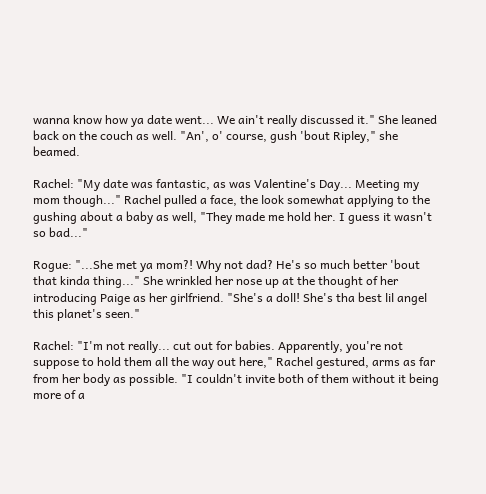wanna know how ya date went... We ain't really discussed it." She leaned back on the couch as well. "An', o' course, gush 'bout Ripley," she beamed.

Rachel: "My date was fantastic, as was Valentine's Day... Meeting my mom though..." Rachel pulled a face, the look somewhat applying to the gushing about a baby as well, "They made me hold her. I guess it wasn't so bad..."

Rogue: "...She met ya mom?! Why not dad? He's so much better 'bout that kinda thing..." She wrinkled her nose up at the thought of her introducing Paige as her girlfriend. "She's a doll! She's tha best lil angel this planet's seen."

Rachel: "I'm not really... cut out for babies. Apparently, you're not suppose to hold them all the way out here," Rachel gestured, arms as far from her body as possible. "I couldn't invite both of them without it being more of a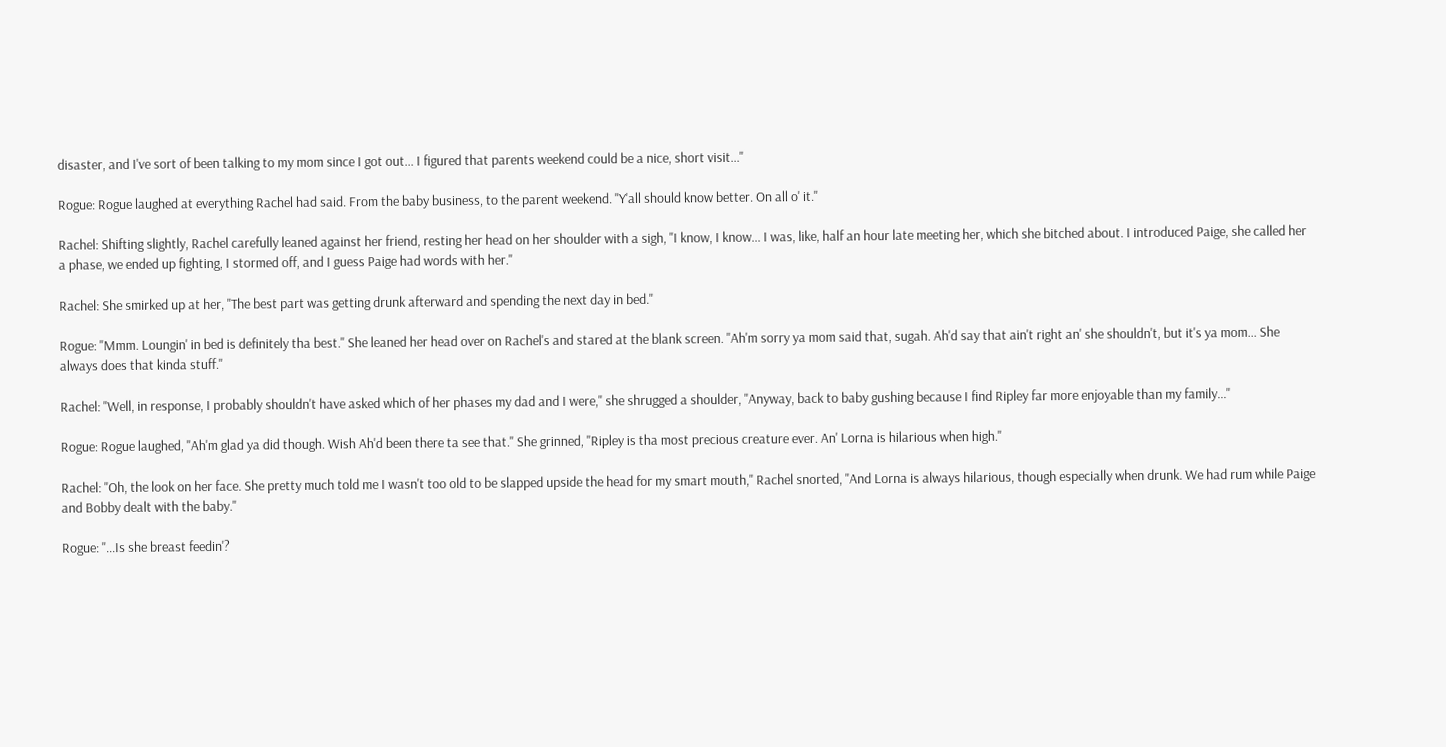disaster, and I've sort of been talking to my mom since I got out... I figured that parents weekend could be a nice, short visit..."

Rogue: Rogue laughed at everything Rachel had said. From the baby business, to the parent weekend. "Y'all should know better. On all o' it."

Rachel: Shifting slightly, Rachel carefully leaned against her friend, resting her head on her shoulder with a sigh, "I know, I know... I was, like, half an hour late meeting her, which she bitched about. I introduced Paige, she called her a phase, we ended up fighting, I stormed off, and I guess Paige had words with her."

Rachel: She smirked up at her, "The best part was getting drunk afterward and spending the next day in bed."

Rogue: "Mmm. Loungin' in bed is definitely tha best." She leaned her head over on Rachel's and stared at the blank screen. "Ah'm sorry ya mom said that, sugah. Ah'd say that ain't right an' she shouldn't, but it's ya mom... She always does that kinda stuff."

Rachel: "Well, in response, I probably shouldn't have asked which of her phases my dad and I were," she shrugged a shoulder, "Anyway, back to baby gushing because I find Ripley far more enjoyable than my family..."

Rogue: Rogue laughed, "Ah'm glad ya did though. Wish Ah'd been there ta see that." She grinned, "Ripley is tha most precious creature ever. An' Lorna is hilarious when high."

Rachel: "Oh, the look on her face. She pretty much told me I wasn't too old to be slapped upside the head for my smart mouth," Rachel snorted, "And Lorna is always hilarious, though especially when drunk. We had rum while Paige and Bobby dealt with the baby."

Rogue: "...Is she breast feedin'?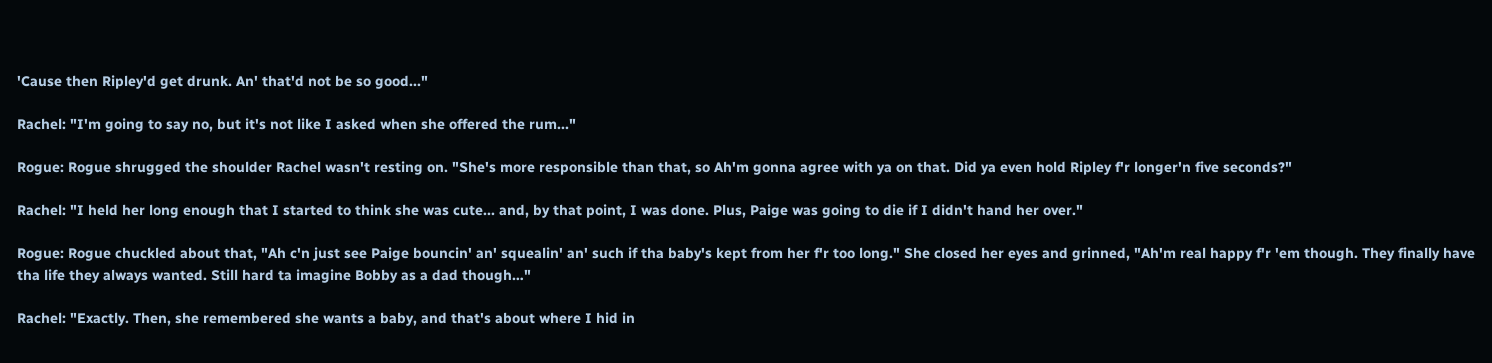'Cause then Ripley'd get drunk. An' that'd not be so good..."

Rachel: "I'm going to say no, but it's not like I asked when she offered the rum..."

Rogue: Rogue shrugged the shoulder Rachel wasn't resting on. "She's more responsible than that, so Ah'm gonna agree with ya on that. Did ya even hold Ripley f'r longer'n five seconds?"

Rachel: "I held her long enough that I started to think she was cute... and, by that point, I was done. Plus, Paige was going to die if I didn't hand her over."

Rogue: Rogue chuckled about that, "Ah c'n just see Paige bouncin' an' squealin' an' such if tha baby's kept from her f'r too long." She closed her eyes and grinned, "Ah'm real happy f'r 'em though. They finally have tha life they always wanted. Still hard ta imagine Bobby as a dad though…"

Rachel: "Exactly. Then, she remembered she wants a baby, and that's about where I hid in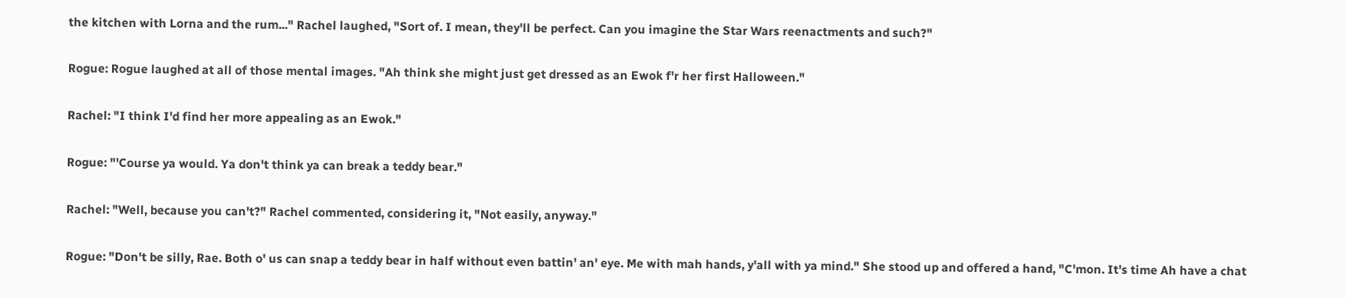the kitchen with Lorna and the rum..." Rachel laughed, "Sort of. I mean, they'll be perfect. Can you imagine the Star Wars reenactments and such?"

Rogue: Rogue laughed at all of those mental images. "Ah think she might just get dressed as an Ewok f'r her first Halloween."

Rachel: "I think I'd find her more appealing as an Ewok."

Rogue: "'Course ya would. Ya don't think ya can break a teddy bear."

Rachel: "Well, because you can't?" Rachel commented, considering it, "Not easily, anyway."

Rogue: "Don't be silly, Rae. Both o' us can snap a teddy bear in half without even battin' an' eye. Me with mah hands, y'all with ya mind." She stood up and offered a hand, "C'mon. It's time Ah have a chat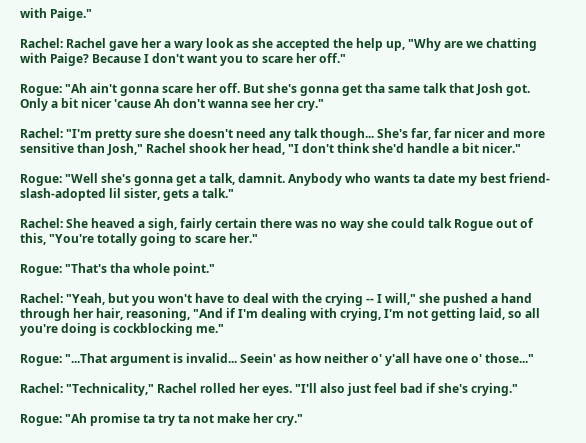with Paige."

Rachel: Rachel gave her a wary look as she accepted the help up, "Why are we chatting with Paige? Because I don't want you to scare her off."

Rogue: "Ah ain't gonna scare her off. But she's gonna get tha same talk that Josh got. Only a bit nicer 'cause Ah don't wanna see her cry."

Rachel: "I'm pretty sure she doesn't need any talk though... She's far, far nicer and more sensitive than Josh," Rachel shook her head, "I don't think she'd handle a bit nicer."

Rogue: "Well she's gonna get a talk, damnit. Anybody who wants ta date my best friend-slash-adopted lil sister, gets a talk."

Rachel: She heaved a sigh, fairly certain there was no way she could talk Rogue out of this, "You're totally going to scare her."

Rogue: "That's tha whole point."

Rachel: "Yeah, but you won't have to deal with the crying -- I will," she pushed a hand through her hair, reasoning, "And if I'm dealing with crying, I'm not getting laid, so all you're doing is cockblocking me."

Rogue: "...That argument is invalid... Seein' as how neither o' y'all have one o' those..."

Rachel: "Technicality," Rachel rolled her eyes. "I'll also just feel bad if she's crying."

Rogue: "Ah promise ta try ta not make her cry."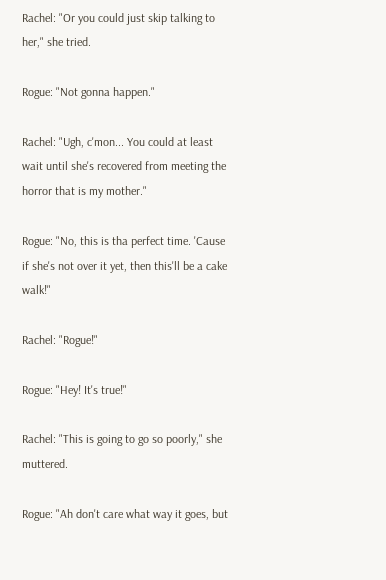Rachel: "Or you could just skip talking to her," she tried.

Rogue: "Not gonna happen."

Rachel: "Ugh, c'mon... You could at least wait until she's recovered from meeting the horror that is my mother."

Rogue: "No, this is tha perfect time. 'Cause if she's not over it yet, then this'll be a cake walk!"

Rachel: "Rogue!"

Rogue: "Hey! It's true!"

Rachel: "This is going to go so poorly," she muttered.

Rogue: "Ah don't care what way it goes, but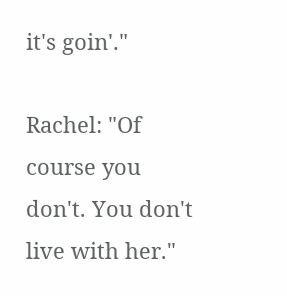it's goin'."

Rachel: "Of course you don't. You don't live with her."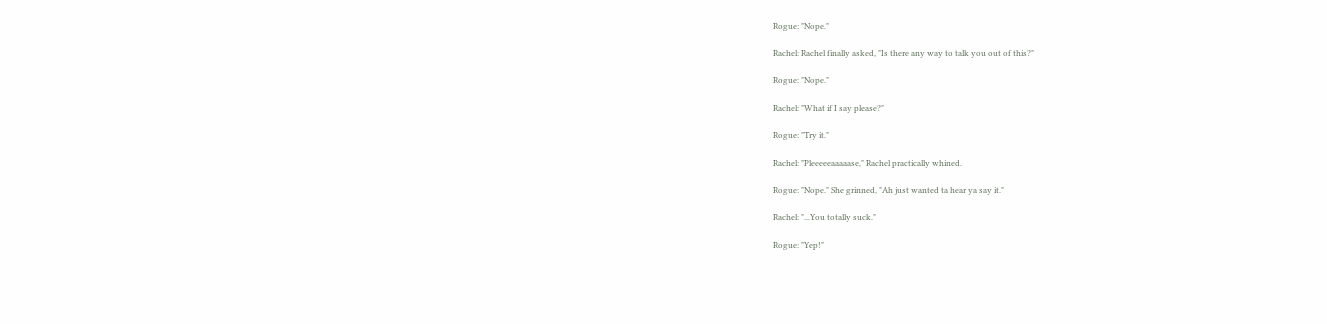Rogue: "Nope."

Rachel: Rachel finally asked, "Is there any way to talk you out of this?"

Rogue: "Nope."

Rachel: "What if I say please?"

Rogue: "Try it."

Rachel: "Pleeeeeaaaaase," Rachel practically whined.

Rogue: "Nope." She grinned, "Ah just wanted ta hear ya say it."

Rachel: "...You totally suck."

Rogue: "Yep!"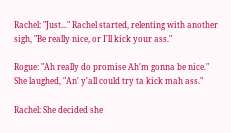Rachel: "Just..." Rachel started, relenting with another sigh, "Be really nice, or I'll kick your ass."

Rogue: "Ah really do promise Ah'm gonna be nice." She laughed, "An' y'all could try ta kick mah ass."

Rachel: She decided she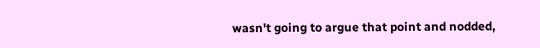wasn't going to argue that point and nodded,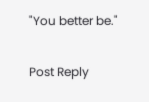"You better be."

Post Reply